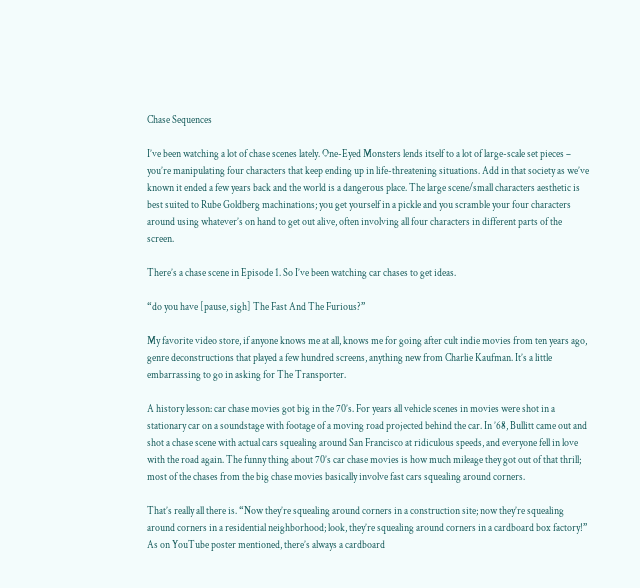Chase Sequences

I’ve been watching a lot of chase scenes lately. One-Eyed Monsters lends itself to a lot of large-scale set pieces – you’re manipulating four characters that keep ending up in life-threatening situations. Add in that society as we’ve known it ended a few years back and the world is a dangerous place. The large scene/small characters aesthetic is best suited to Rube Goldberg machinations; you get yourself in a pickle and you scramble your four characters around using whatever’s on hand to get out alive, often involving all four characters in different parts of the screen.

There’s a chase scene in Episode 1. So I’ve been watching car chases to get ideas.

“do you have [pause, sigh] The Fast And The Furious?”

My favorite video store, if anyone knows me at all, knows me for going after cult indie movies from ten years ago, genre deconstructions that played a few hundred screens, anything new from Charlie Kaufman. It’s a little embarrassing to go in asking for The Transporter.

A history lesson: car chase movies got big in the 70’s. For years all vehicle scenes in movies were shot in a stationary car on a soundstage with footage of a moving road projected behind the car. In ’68, Bullitt came out and shot a chase scene with actual cars squealing around San Francisco at ridiculous speeds, and everyone fell in love with the road again. The funny thing about 70’s car chase movies is how much mileage they got out of that thrill; most of the chases from the big chase movies basically involve fast cars squealing around corners.

That’s really all there is. “Now they’re squealing around corners in a construction site; now they’re squealing around corners in a residential neighborhood; look, they’re squealing around corners in a cardboard box factory!” As on YouTube poster mentioned, there’s always a cardboard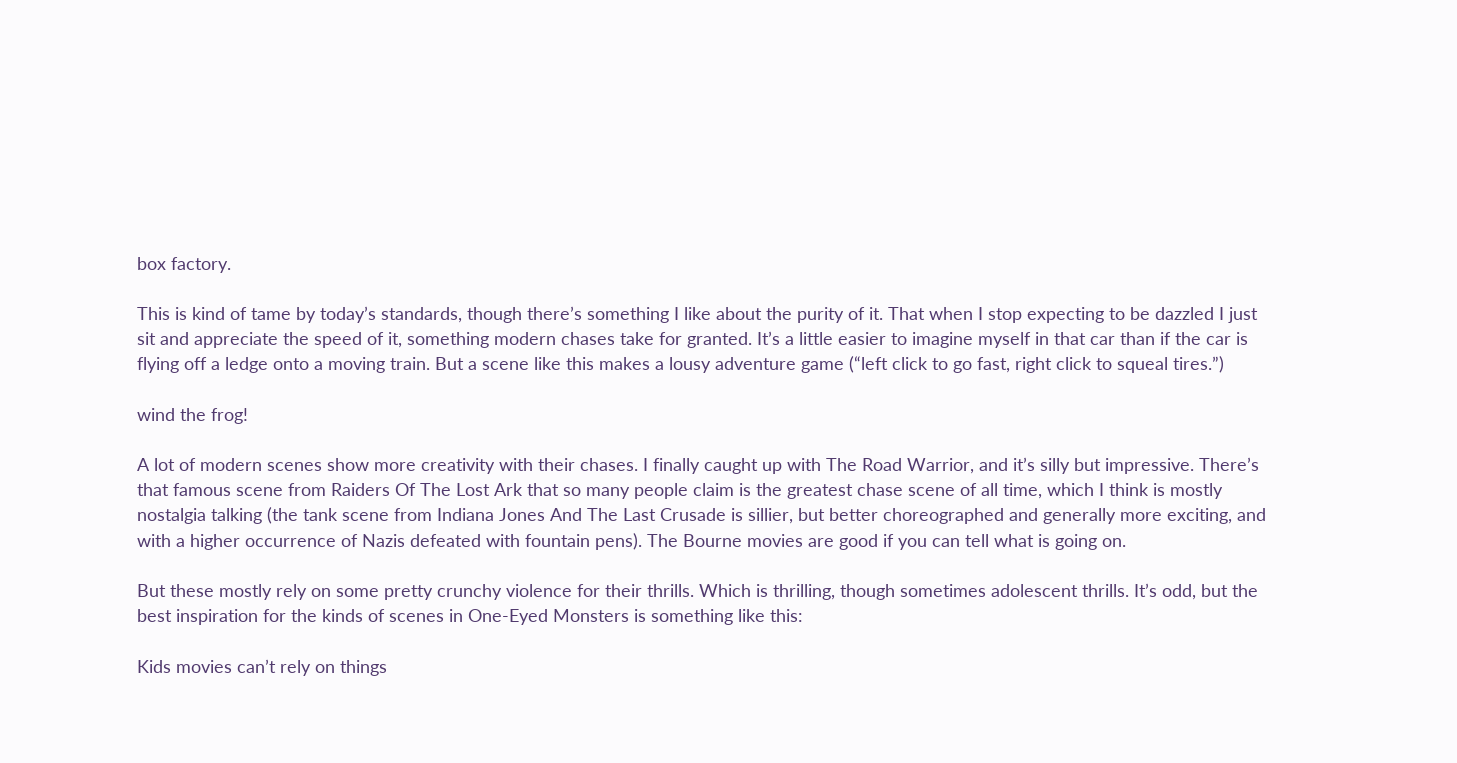box factory.

This is kind of tame by today’s standards, though there’s something I like about the purity of it. That when I stop expecting to be dazzled I just sit and appreciate the speed of it, something modern chases take for granted. It’s a little easier to imagine myself in that car than if the car is flying off a ledge onto a moving train. But a scene like this makes a lousy adventure game (“left click to go fast, right click to squeal tires.”)

wind the frog!

A lot of modern scenes show more creativity with their chases. I finally caught up with The Road Warrior, and it’s silly but impressive. There’s that famous scene from Raiders Of The Lost Ark that so many people claim is the greatest chase scene of all time, which I think is mostly nostalgia talking (the tank scene from Indiana Jones And The Last Crusade is sillier, but better choreographed and generally more exciting, and with a higher occurrence of Nazis defeated with fountain pens). The Bourne movies are good if you can tell what is going on.

But these mostly rely on some pretty crunchy violence for their thrills. Which is thrilling, though sometimes adolescent thrills. It’s odd, but the best inspiration for the kinds of scenes in One-Eyed Monsters is something like this:

Kids movies can’t rely on things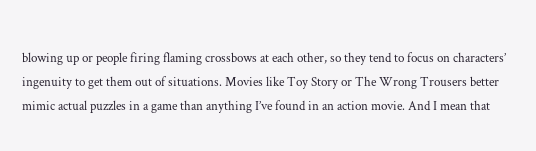blowing up or people firing flaming crossbows at each other, so they tend to focus on characters’ ingenuity to get them out of situations. Movies like Toy Story or The Wrong Trousers better mimic actual puzzles in a game than anything I’ve found in an action movie. And I mean that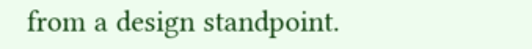from a design standpoint.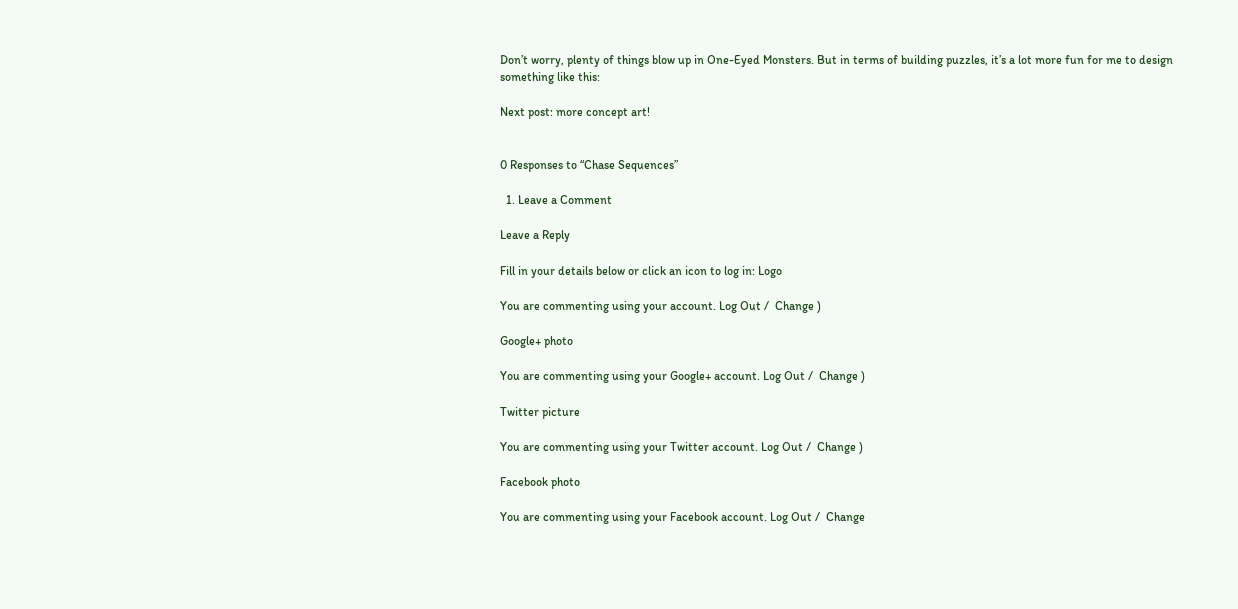Don’t worry, plenty of things blow up in One-Eyed Monsters. But in terms of building puzzles, it’s a lot more fun for me to design something like this:

Next post: more concept art!


0 Responses to “Chase Sequences”

  1. Leave a Comment

Leave a Reply

Fill in your details below or click an icon to log in: Logo

You are commenting using your account. Log Out /  Change )

Google+ photo

You are commenting using your Google+ account. Log Out /  Change )

Twitter picture

You are commenting using your Twitter account. Log Out /  Change )

Facebook photo

You are commenting using your Facebook account. Log Out /  Change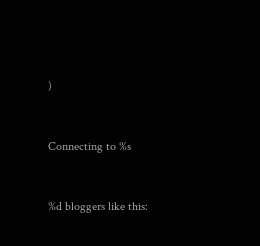)


Connecting to %s


%d bloggers like this: